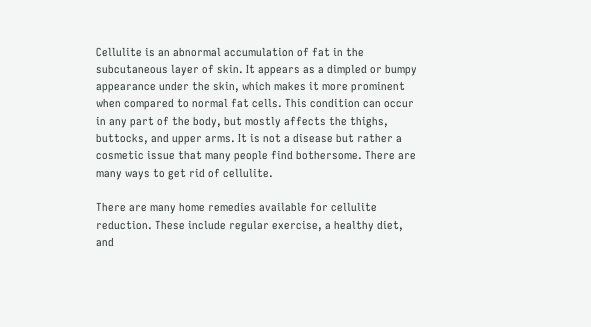Cellulite is an abnormal accumulation of fat in the subcutaneous layer of skin. It appears as a dimpled or bumpy appearance under the skin, which makes it more prominent when compared to normal fat cells. This condition can occur in any part of the body, but mostly affects the thighs, buttocks, and upper arms. It is not a disease but rather a cosmetic issue that many people find bothersome. There are many ways to get rid of cellulite.

There are many home remedies available for cellulite reduction. These include regular exercise, a healthy diet, and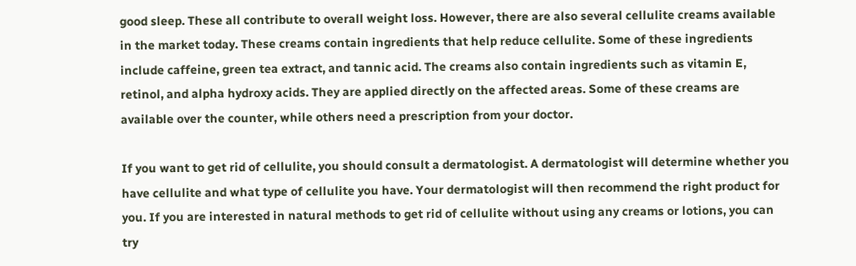good sleep. These all contribute to overall weight loss. However, there are also several cellulite creams available in the market today. These creams contain ingredients that help reduce cellulite. Some of these ingredients include caffeine, green tea extract, and tannic acid. The creams also contain ingredients such as vitamin E, retinol, and alpha hydroxy acids. They are applied directly on the affected areas. Some of these creams are available over the counter, while others need a prescription from your doctor.

If you want to get rid of cellulite, you should consult a dermatologist. A dermatologist will determine whether you have cellulite and what type of cellulite you have. Your dermatologist will then recommend the right product for you. If you are interested in natural methods to get rid of cellulite without using any creams or lotions, you can try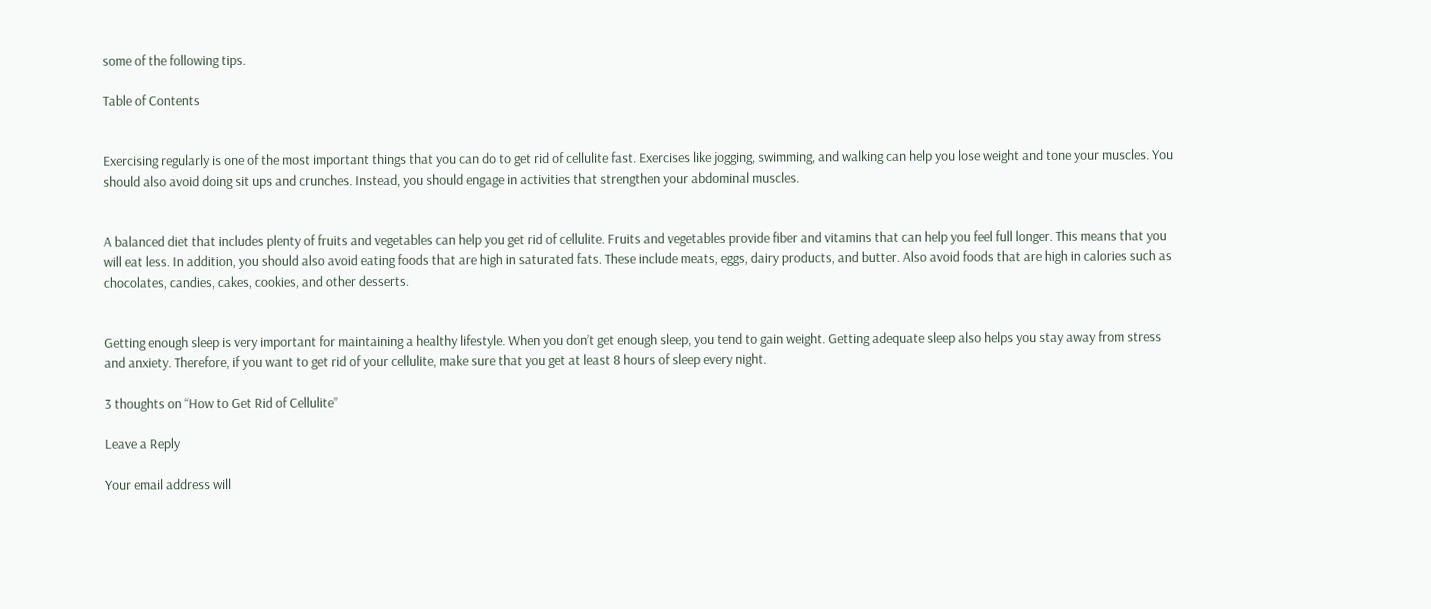some of the following tips.

Table of Contents


Exercising regularly is one of the most important things that you can do to get rid of cellulite fast. Exercises like jogging, swimming, and walking can help you lose weight and tone your muscles. You should also avoid doing sit ups and crunches. Instead, you should engage in activities that strengthen your abdominal muscles.


A balanced diet that includes plenty of fruits and vegetables can help you get rid of cellulite. Fruits and vegetables provide fiber and vitamins that can help you feel full longer. This means that you will eat less. In addition, you should also avoid eating foods that are high in saturated fats. These include meats, eggs, dairy products, and butter. Also avoid foods that are high in calories such as chocolates, candies, cakes, cookies, and other desserts.


Getting enough sleep is very important for maintaining a healthy lifestyle. When you don’t get enough sleep, you tend to gain weight. Getting adequate sleep also helps you stay away from stress and anxiety. Therefore, if you want to get rid of your cellulite, make sure that you get at least 8 hours of sleep every night.

3 thoughts on “How to Get Rid of Cellulite”

Leave a Reply

Your email address will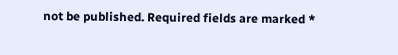not be published. Required fields are marked *